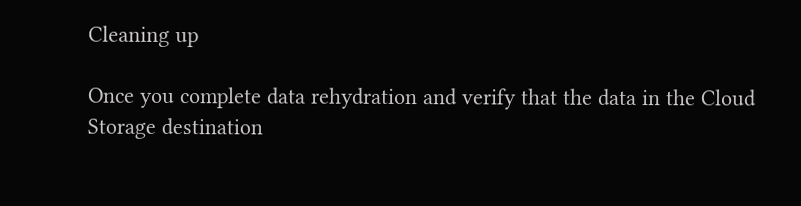Cleaning up

Once you complete data rehydration and verify that the data in the Cloud Storage destination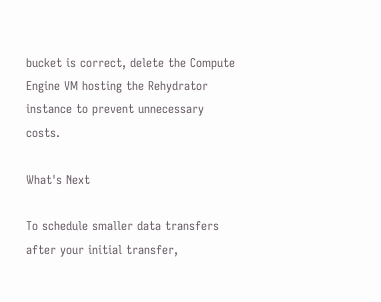bucket is correct, delete the Compute Engine VM hosting the Rehydrator instance to prevent unnecessary costs.

What's Next

To schedule smaller data transfers after your initial transfer,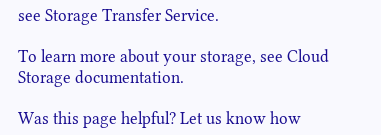see Storage Transfer Service.

To learn more about your storage, see Cloud Storage documentation.

Was this page helpful? Let us know how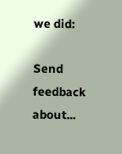we did:

Send feedback about...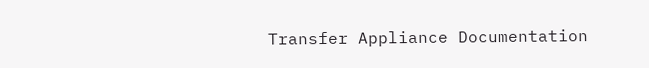Transfer Appliance Documentation